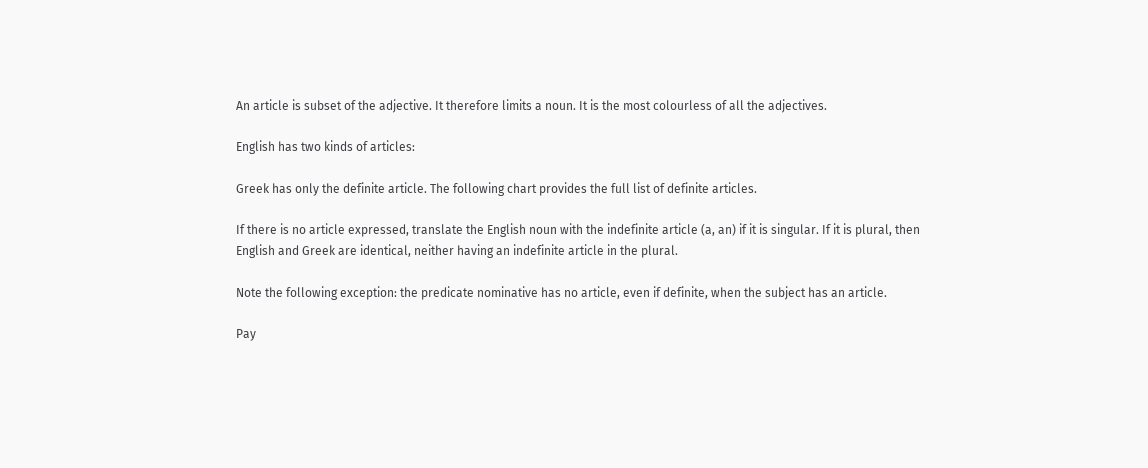An article is subset of the adjective. It therefore limits a noun. It is the most colourless of all the adjectives.

English has two kinds of articles:

Greek has only the definite article. The following chart provides the full list of definite articles.

If there is no article expressed, translate the English noun with the indefinite article (a, an) if it is singular. If it is plural, then English and Greek are identical, neither having an indefinite article in the plural.

Note the following exception: the predicate nominative has no article, even if definite, when the subject has an article.

Pay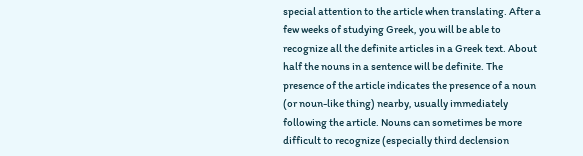special attention to the article when translating. After a few weeks of studying Greek, you will be able to recognize all the definite articles in a Greek text. About half the nouns in a sentence will be definite. The presence of the article indicates the presence of a noun (or noun-like thing) nearby, usually immediately following the article. Nouns can sometimes be more difficult to recognize (especially third declension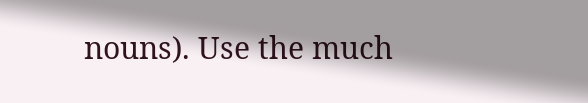nouns). Use the much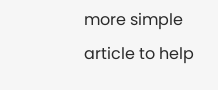more simple article to help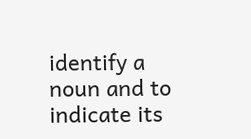identify a noun and to indicate its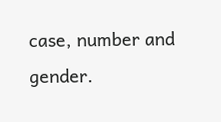case, number and gender.